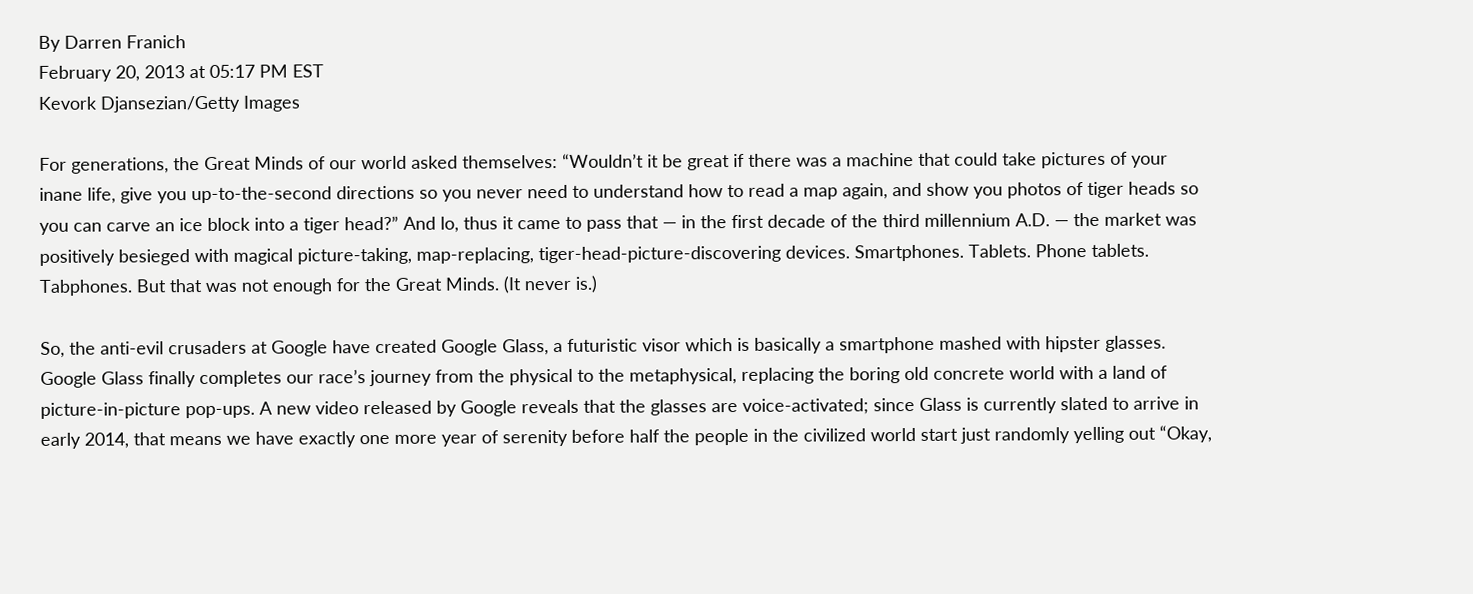By Darren Franich
February 20, 2013 at 05:17 PM EST
Kevork Djansezian/Getty Images

For generations, the Great Minds of our world asked themselves: “Wouldn’t it be great if there was a machine that could take pictures of your inane life, give you up-to-the-second directions so you never need to understand how to read a map again, and show you photos of tiger heads so you can carve an ice block into a tiger head?” And lo, thus it came to pass that — in the first decade of the third millennium A.D. — the market was positively besieged with magical picture-taking, map-replacing, tiger-head-picture-discovering devices. Smartphones. Tablets. Phone tablets. Tabphones. But that was not enough for the Great Minds. (It never is.)

So, the anti-evil crusaders at Google have created Google Glass, a futuristic visor which is basically a smartphone mashed with hipster glasses. Google Glass finally completes our race’s journey from the physical to the metaphysical, replacing the boring old concrete world with a land of picture-in-picture pop-ups. A new video released by Google reveals that the glasses are voice-activated; since Glass is currently slated to arrive in early 2014, that means we have exactly one more year of serenity before half the people in the civilized world start just randomly yelling out “Okay,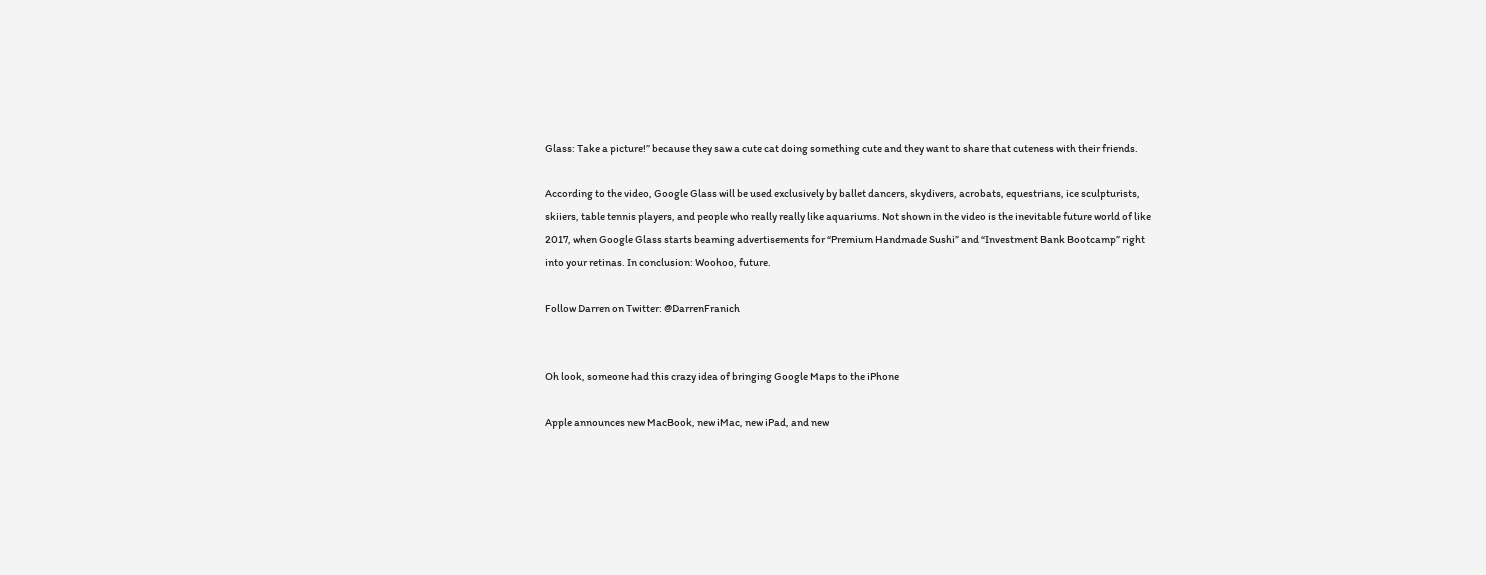Glass: Take a picture!” because they saw a cute cat doing something cute and they want to share that cuteness with their friends.

According to the video, Google Glass will be used exclusively by ballet dancers, skydivers, acrobats, equestrians, ice sculpturists, skiiers, table tennis players, and people who really really like aquariums. Not shown in the video is the inevitable future world of like 2017, when Google Glass starts beaming advertisements for “Premium Handmade Sushi” and “Investment Bank Bootcamp” right into your retinas. In conclusion: Woohoo, future.

Follow Darren on Twitter: @DarrenFranich


Oh look, someone had this crazy idea of bringing Google Maps to the iPhone

Apple announces new MacBook, new iMac, new iPad, and new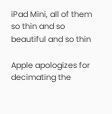iPad Mini, all of them so thin and so beautiful and so thin

Apple apologizes for decimating the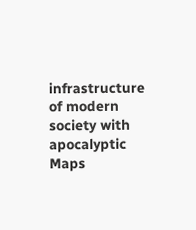infrastructure of modern society with apocalyptic Maps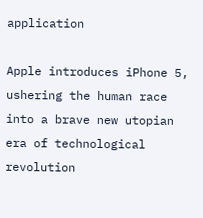application

Apple introduces iPhone 5, ushering the human race into a brave new utopian era of technological revolution